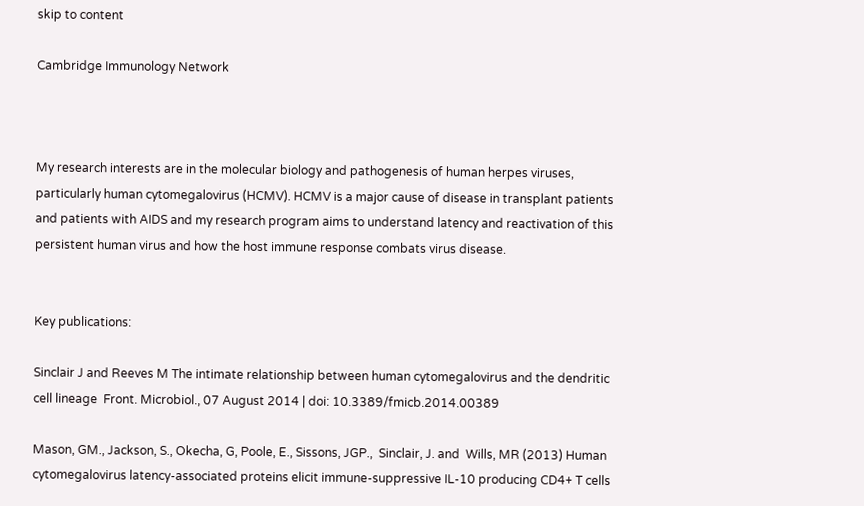skip to content

Cambridge Immunology Network



My research interests are in the molecular biology and pathogenesis of human herpes viruses, particularly human cytomegalovirus (HCMV). HCMV is a major cause of disease in transplant patients and patients with AIDS and my research program aims to understand latency and reactivation of this persistent human virus and how the host immune response combats virus disease.


Key publications:

Sinclair J and Reeves M The intimate relationship between human cytomegalovirus and the dendritic cell lineage  Front. Microbiol., 07 August 2014 | doi: 10.3389/fmicb.2014.00389

Mason, GM., Jackson, S., Okecha, G, Poole, E., Sissons, JGP.,  Sinclair, J. and  Wills, MR (2013) Human cytomegalovirus latency-associated proteins elicit immune-suppressive IL-10 producing CD4+ T cells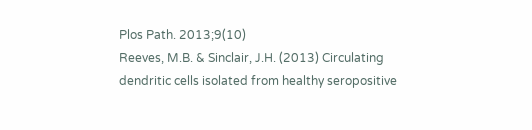Plos Path. 2013;9(10)
Reeves, M.B. & Sinclair, J.H. (2013) Circulating dendritic cells isolated from healthy seropositive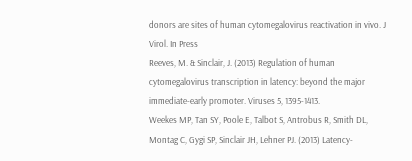donors are sites of human cytomegalovirus reactivation in vivo. J Virol. In Press
Reeves, M. & Sinclair, J. (2013) Regulation of human cytomegalovirus transcription in latency: beyond the major immediate-early promoter. Viruses 5, 1395-1413.
Weekes MP, Tan SY, Poole E, Talbot S, Antrobus R, Smith DL, Montag C, Gygi SP, Sinclair JH, Lehner PJ. (2013) Latency-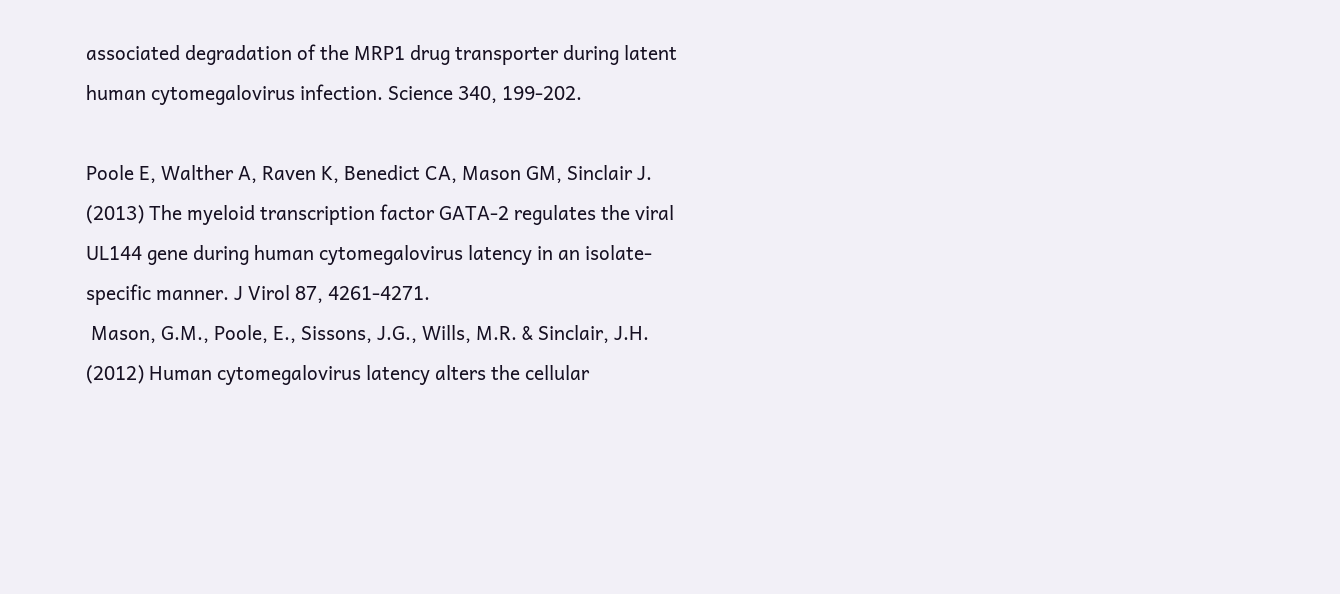associated degradation of the MRP1 drug transporter during latent human cytomegalovirus infection. Science 340, 199-202.

Poole E, Walther A, Raven K, Benedict CA, Mason GM, Sinclair J. (2013) The myeloid transcription factor GATA-2 regulates the viral UL144 gene during human cytomegalovirus latency in an isolate-specific manner. J Virol 87, 4261-4271.
 Mason, G.M., Poole, E., Sissons, J.G., Wills, M.R. & Sinclair, J.H. (2012) Human cytomegalovirus latency alters the cellular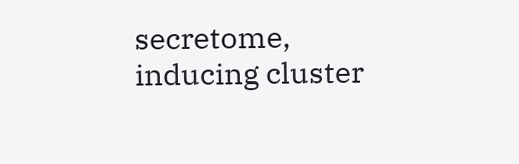secretome, inducing cluster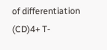of differentiation (CD)4+ T-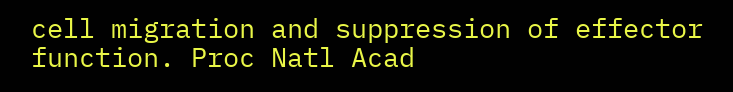cell migration and suppression of effector function. Proc Natl Acad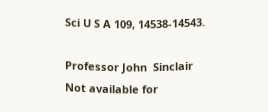Sci U S A 109, 14538-14543.

Professor John  Sinclair
Not available for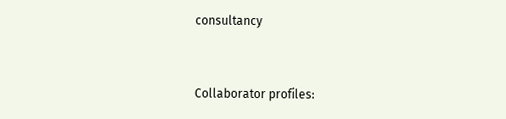consultancy


Collaborator profiles: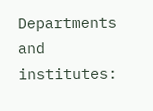Departments and institutes: